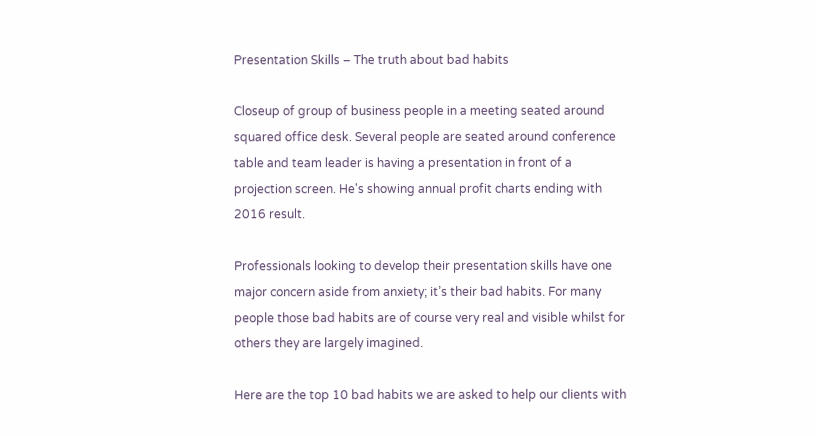Presentation Skills – The truth about bad habits

Closeup of group of business people in a meeting seated around squared office desk. Several people are seated around conference table and team leader is having a presentation in front of a projection screen. He's showing annual profit charts ending with 2016 result.

Professionals looking to develop their presentation skills have one major concern aside from anxiety; it’s their bad habits. For many people those bad habits are of course very real and visible whilst for others they are largely imagined.

Here are the top 10 bad habits we are asked to help our clients with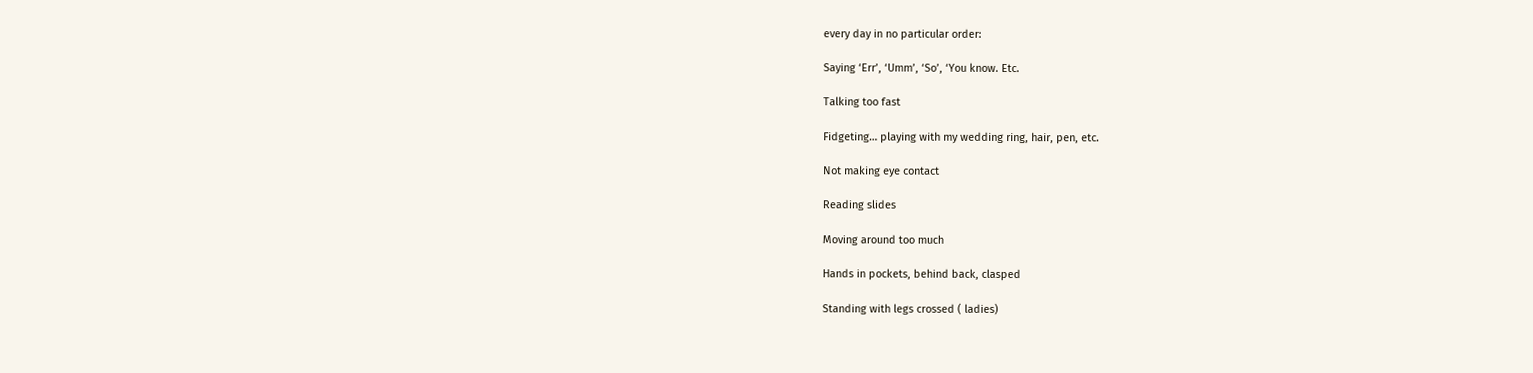every day in no particular order:

Saying ‘Err’, ‘Umm’, ‘So’, ‘You know. Etc.

Talking too fast

Fidgeting… playing with my wedding ring, hair, pen, etc.

Not making eye contact

Reading slides

Moving around too much

Hands in pockets, behind back, clasped

Standing with legs crossed ( ladies)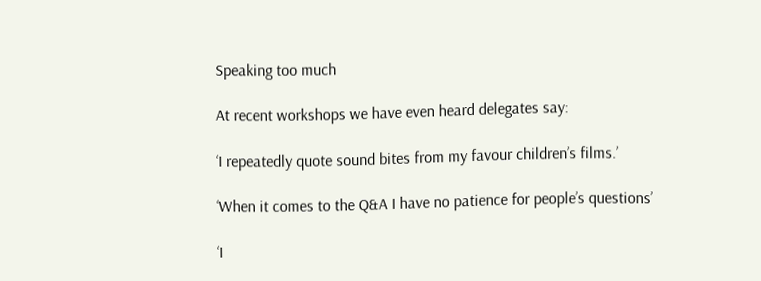Speaking too much

At recent workshops we have even heard delegates say:

‘I repeatedly quote sound bites from my favour children’s films.’

‘When it comes to the Q&A I have no patience for people’s questions’

‘I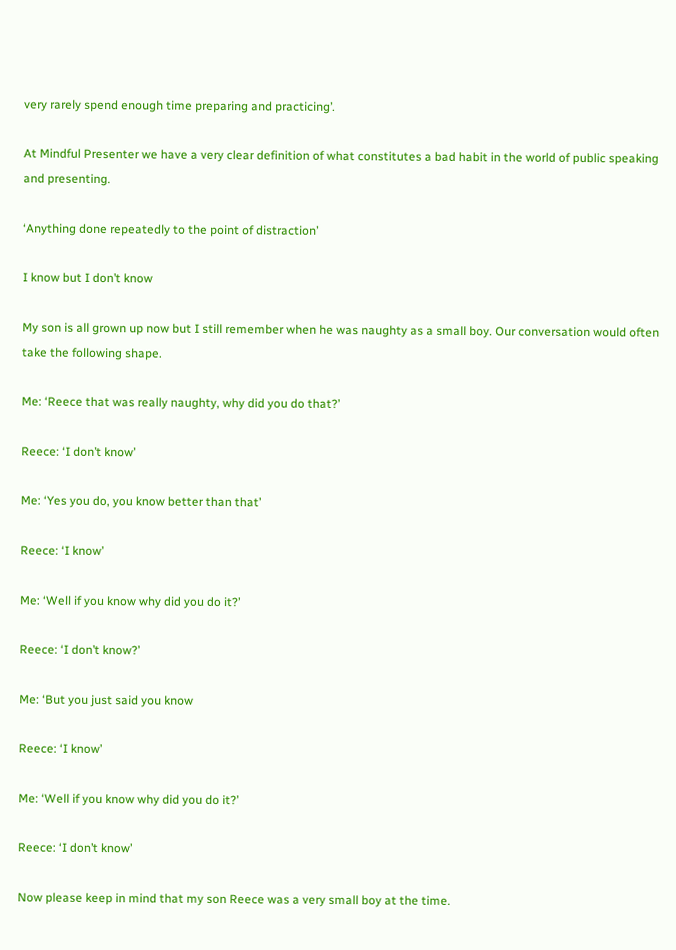very rarely spend enough time preparing and practicing’.

At Mindful Presenter we have a very clear definition of what constitutes a bad habit in the world of public speaking and presenting.

‘Anything done repeatedly to the point of distraction’

I know but I don’t know

My son is all grown up now but I still remember when he was naughty as a small boy. Our conversation would often take the following shape.

Me: ‘Reece that was really naughty, why did you do that?’

Reece: ‘I don’t know’

Me: ‘Yes you do, you know better than that’

Reece: ‘I know’

Me: ‘Well if you know why did you do it?’

Reece: ‘I don’t know?’

Me: ‘But you just said you know

Reece: ‘I know’

Me: ‘Well if you know why did you do it?’

Reece: ‘I don’t know’

Now please keep in mind that my son Reece was a very small boy at the time.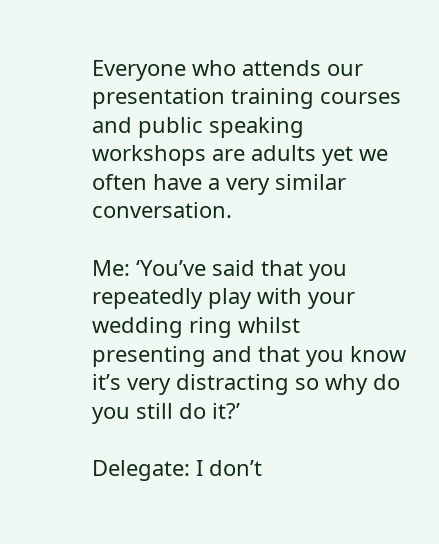Everyone who attends our presentation training courses and public speaking workshops are adults yet we often have a very similar conversation.

Me: ‘You’ve said that you repeatedly play with your wedding ring whilst presenting and that you know it’s very distracting so why do you still do it?’

Delegate: I don’t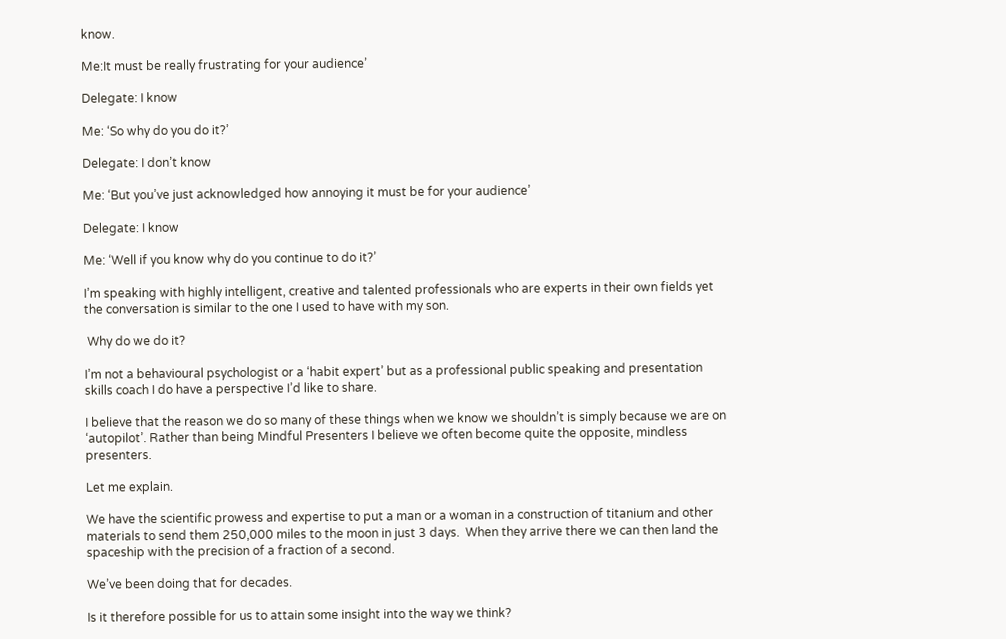know.

Me:It must be really frustrating for your audience’

Delegate: I know

Me: ‘So why do you do it?’

Delegate: I don’t know

Me: ‘But you’ve just acknowledged how annoying it must be for your audience’

Delegate: I know

Me: ‘Well if you know why do you continue to do it?’

I’m speaking with highly intelligent, creative and talented professionals who are experts in their own fields yet the conversation is similar to the one I used to have with my son.

 Why do we do it?

I’m not a behavioural psychologist or a ‘habit expert’ but as a professional public speaking and presentation skills coach I do have a perspective I’d like to share.

I believe that the reason we do so many of these things when we know we shouldn’t is simply because we are on ‘autopilot’. Rather than being Mindful Presenters I believe we often become quite the opposite, mindless presenters.

Let me explain.

We have the scientific prowess and expertise to put a man or a woman in a construction of titanium and other materials to send them 250,000 miles to the moon in just 3 days.  When they arrive there we can then land the spaceship with the precision of a fraction of a second.

We’ve been doing that for decades.

Is it therefore possible for us to attain some insight into the way we think?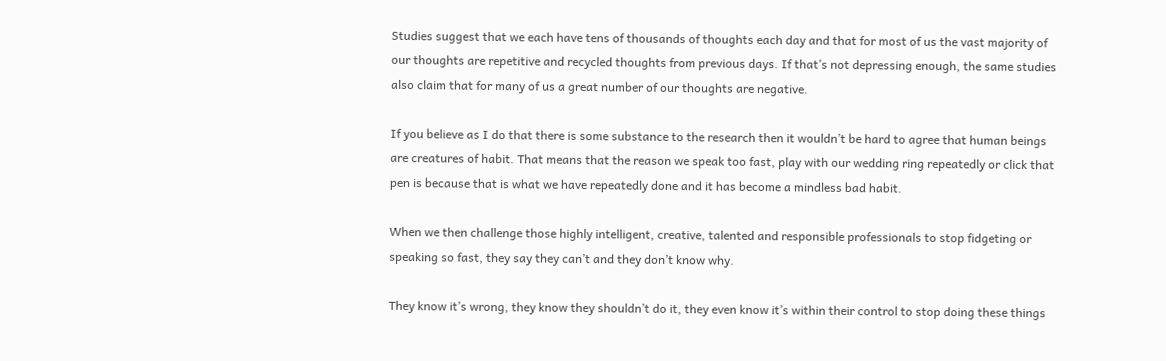Studies suggest that we each have tens of thousands of thoughts each day and that for most of us the vast majority of our thoughts are repetitive and recycled thoughts from previous days. If that’s not depressing enough, the same studies also claim that for many of us a great number of our thoughts are negative.

If you believe as I do that there is some substance to the research then it wouldn’t be hard to agree that human beings are creatures of habit. That means that the reason we speak too fast, play with our wedding ring repeatedly or click that pen is because that is what we have repeatedly done and it has become a mindless bad habit.

When we then challenge those highly intelligent, creative, talented and responsible professionals to stop fidgeting or speaking so fast, they say they can’t and they don’t know why.

They know it’s wrong, they know they shouldn’t do it, they even know it’s within their control to stop doing these things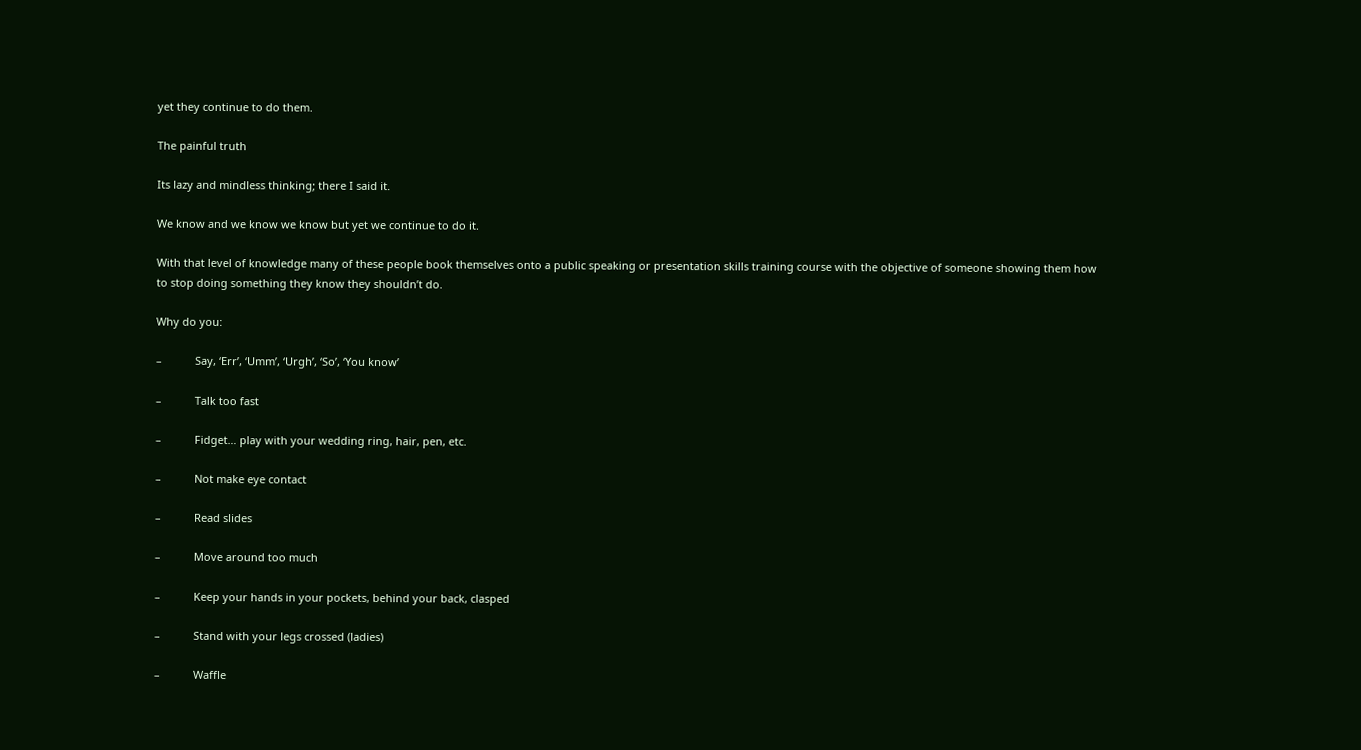yet they continue to do them.

The painful truth

Its lazy and mindless thinking; there I said it.

We know and we know we know but yet we continue to do it.

With that level of knowledge many of these people book themselves onto a public speaking or presentation skills training course with the objective of someone showing them how to stop doing something they know they shouldn’t do.

Why do you:

–           Say, ‘Err’, ‘Umm’, ‘Urgh’, ‘So’, ‘You know’

–           Talk too fast

–           Fidget… play with your wedding ring, hair, pen, etc.

–           Not make eye contact

–           Read slides

–           Move around too much

–           Keep your hands in your pockets, behind your back, clasped

–           Stand with your legs crossed (ladies)

–           Waffle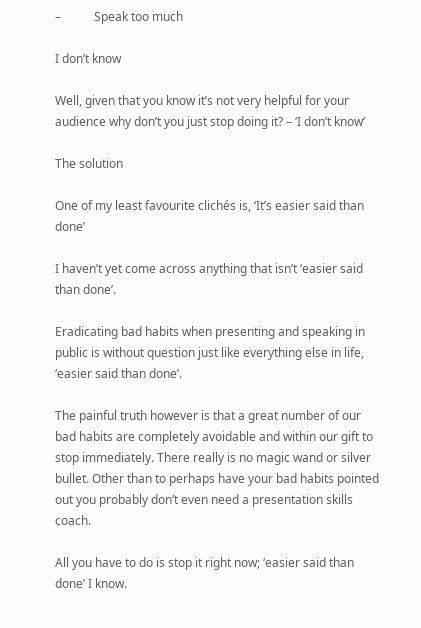–           Speak too much

I don’t know

Well, given that you know it’s not very helpful for your audience why don’t you just stop doing it? – ‘I don’t know’

The solution

One of my least favourite clichés is, ‘It’s easier said than done’

I haven’t yet come across anything that isn’t ‘easier said than done’.

Eradicating bad habits when presenting and speaking in public is without question just like everything else in life, ‘easier said than done’.

The painful truth however is that a great number of our bad habits are completely avoidable and within our gift to stop immediately. There really is no magic wand or silver bullet. Other than to perhaps have your bad habits pointed out you probably don’t even need a presentation skills coach.

All you have to do is stop it right now; ‘easier said than done’ I know.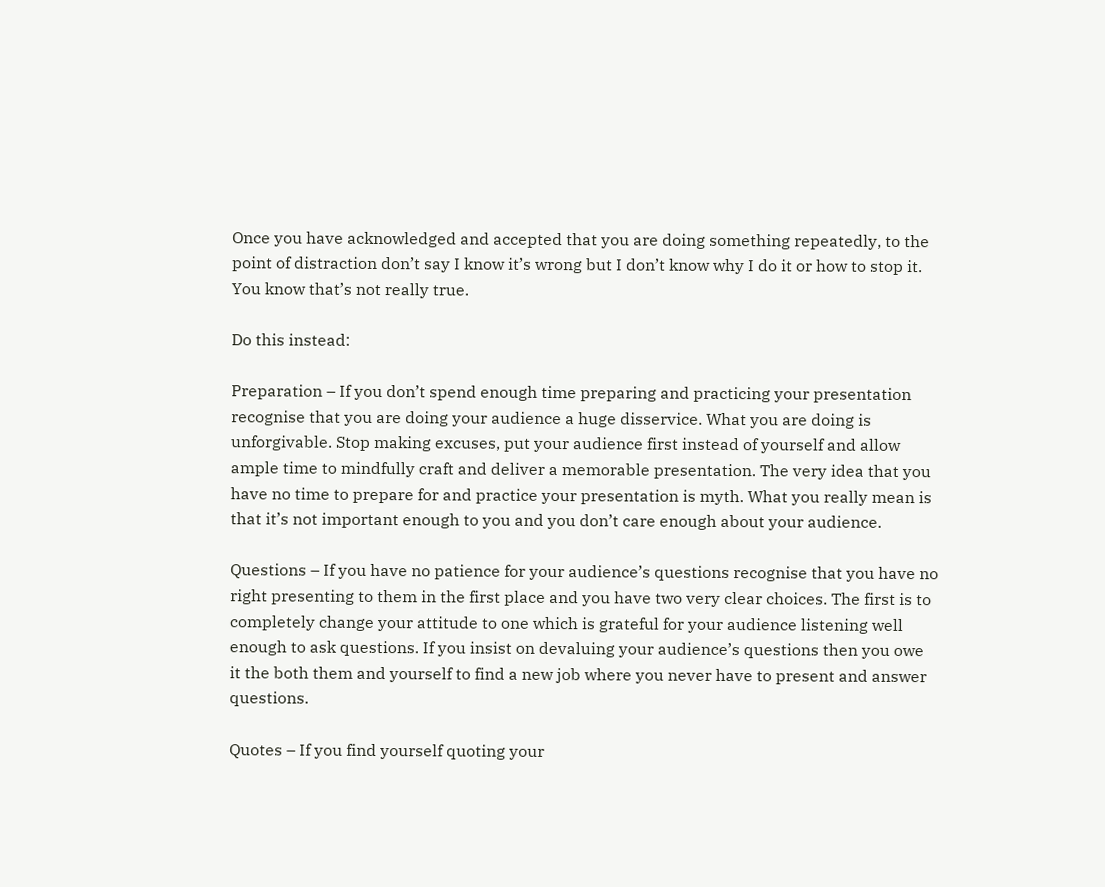Once you have acknowledged and accepted that you are doing something repeatedly, to the point of distraction don’t say I know it’s wrong but I don’t know why I do it or how to stop it. You know that’s not really true.

Do this instead:

Preparation – If you don’t spend enough time preparing and practicing your presentation recognise that you are doing your audience a huge disservice. What you are doing is unforgivable. Stop making excuses, put your audience first instead of yourself and allow ample time to mindfully craft and deliver a memorable presentation. The very idea that you have no time to prepare for and practice your presentation is myth. What you really mean is that it’s not important enough to you and you don’t care enough about your audience.

Questions – If you have no patience for your audience’s questions recognise that you have no right presenting to them in the first place and you have two very clear choices. The first is to completely change your attitude to one which is grateful for your audience listening well enough to ask questions. If you insist on devaluing your audience’s questions then you owe it the both them and yourself to find a new job where you never have to present and answer questions.

Quotes – If you find yourself quoting your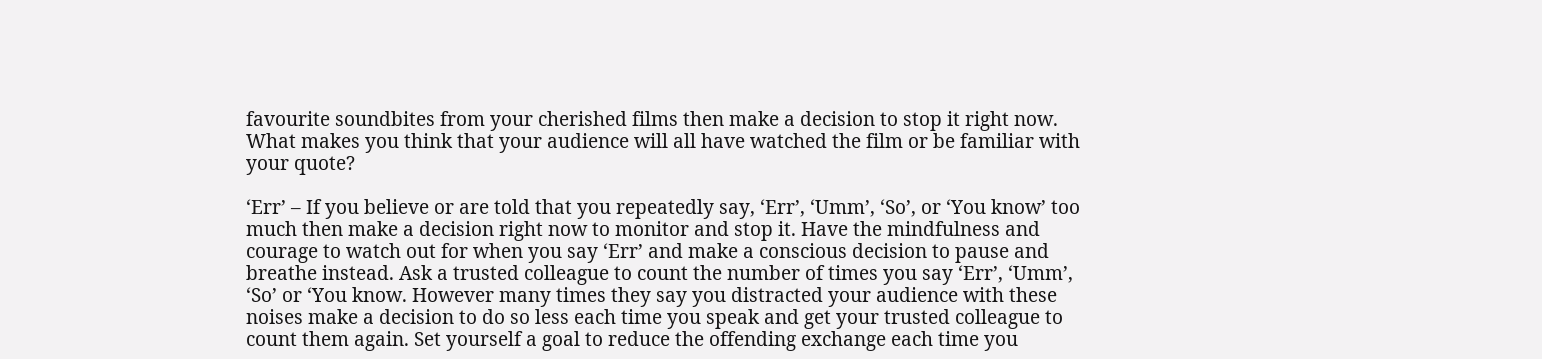favourite soundbites from your cherished films then make a decision to stop it right now. What makes you think that your audience will all have watched the film or be familiar with your quote?

‘Err’ – If you believe or are told that you repeatedly say, ‘Err’, ‘Umm’, ‘So’, or ‘You know’ too much then make a decision right now to monitor and stop it. Have the mindfulness and courage to watch out for when you say ‘Err’ and make a conscious decision to pause and breathe instead. Ask a trusted colleague to count the number of times you say ‘Err’, ‘Umm’, ‘So’ or ‘You know. However many times they say you distracted your audience with these noises make a decision to do so less each time you speak and get your trusted colleague to count them again. Set yourself a goal to reduce the offending exchange each time you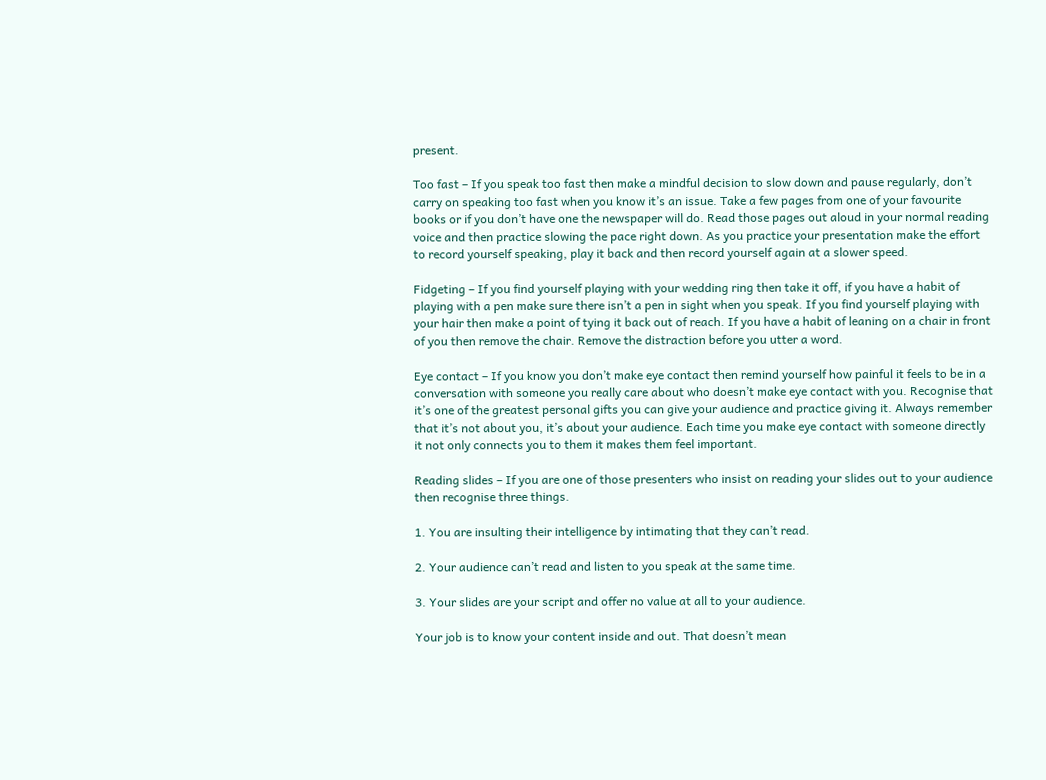present.

Too fast – If you speak too fast then make a mindful decision to slow down and pause regularly, don’t carry on speaking too fast when you know it’s an issue. Take a few pages from one of your favourite books or if you don’t have one the newspaper will do. Read those pages out aloud in your normal reading voice and then practice slowing the pace right down. As you practice your presentation make the effort to record yourself speaking, play it back and then record yourself again at a slower speed.

Fidgeting – If you find yourself playing with your wedding ring then take it off, if you have a habit of playing with a pen make sure there isn’t a pen in sight when you speak. If you find yourself playing with your hair then make a point of tying it back out of reach. If you have a habit of leaning on a chair in front of you then remove the chair. Remove the distraction before you utter a word.

Eye contact – If you know you don’t make eye contact then remind yourself how painful it feels to be in a conversation with someone you really care about who doesn’t make eye contact with you. Recognise that it’s one of the greatest personal gifts you can give your audience and practice giving it. Always remember that it’s not about you, it’s about your audience. Each time you make eye contact with someone directly it not only connects you to them it makes them feel important.

Reading slides – If you are one of those presenters who insist on reading your slides out to your audience then recognise three things.

1. You are insulting their intelligence by intimating that they can’t read.

2. Your audience can’t read and listen to you speak at the same time.

3. Your slides are your script and offer no value at all to your audience.

Your job is to know your content inside and out. That doesn’t mean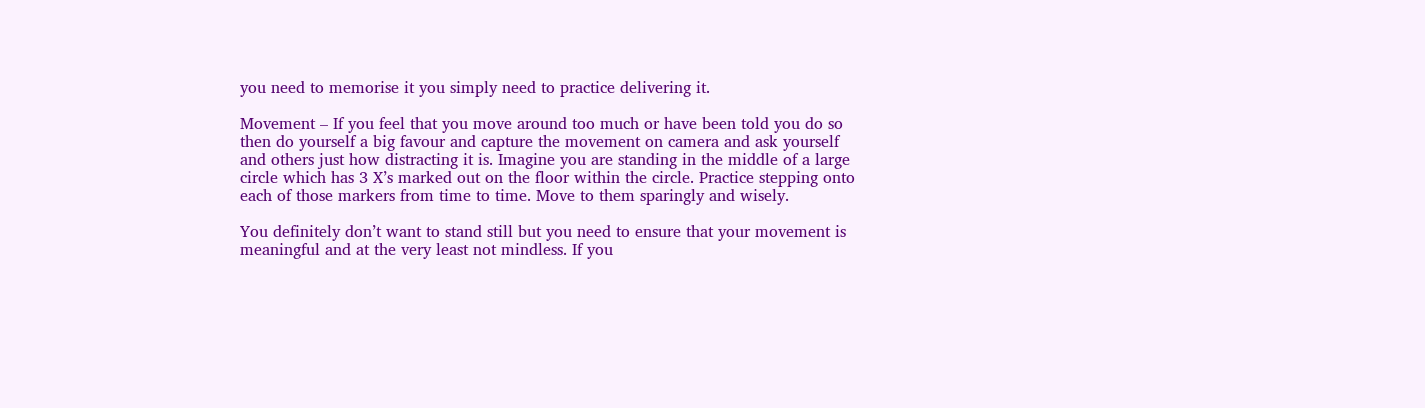you need to memorise it you simply need to practice delivering it.

Movement – If you feel that you move around too much or have been told you do so then do yourself a big favour and capture the movement on camera and ask yourself and others just how distracting it is. Imagine you are standing in the middle of a large circle which has 3 X’s marked out on the floor within the circle. Practice stepping onto each of those markers from time to time. Move to them sparingly and wisely.

You definitely don’t want to stand still but you need to ensure that your movement is meaningful and at the very least not mindless. If you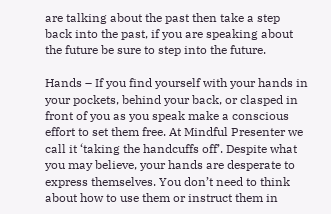are talking about the past then take a step back into the past, if you are speaking about the future be sure to step into the future.

Hands – If you find yourself with your hands in your pockets, behind your back, or clasped in front of you as you speak make a conscious effort to set them free. At Mindful Presenter we call it ‘taking the handcuffs off’. Despite what you may believe, your hands are desperate to express themselves. You don’t need to think about how to use them or instruct them in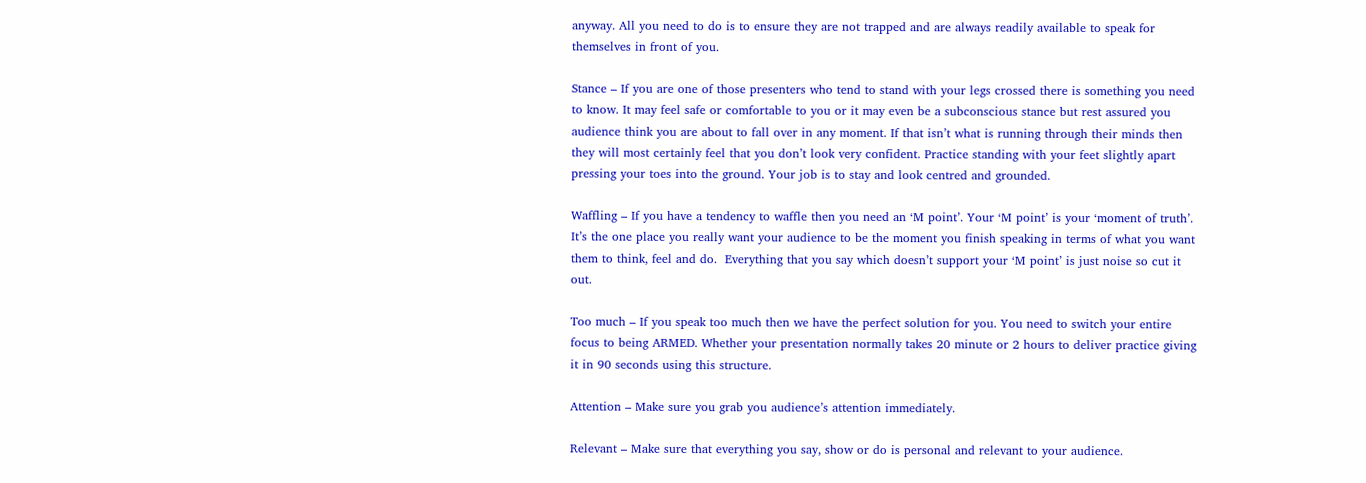anyway. All you need to do is to ensure they are not trapped and are always readily available to speak for themselves in front of you.

Stance – If you are one of those presenters who tend to stand with your legs crossed there is something you need to know. It may feel safe or comfortable to you or it may even be a subconscious stance but rest assured you audience think you are about to fall over in any moment. If that isn’t what is running through their minds then they will most certainly feel that you don’t look very confident. Practice standing with your feet slightly apart pressing your toes into the ground. Your job is to stay and look centred and grounded.

Waffling – If you have a tendency to waffle then you need an ‘M point’. Your ‘M point’ is your ‘moment of truth’. It’s the one place you really want your audience to be the moment you finish speaking in terms of what you want them to think, feel and do.  Everything that you say which doesn’t support your ‘M point’ is just noise so cut it out.

Too much – If you speak too much then we have the perfect solution for you. You need to switch your entire focus to being ARMED. Whether your presentation normally takes 20 minute or 2 hours to deliver practice giving it in 90 seconds using this structure.

Attention – Make sure you grab you audience’s attention immediately.

Relevant – Make sure that everything you say, show or do is personal and relevant to your audience.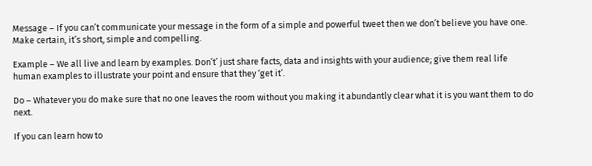Message – If you can’t communicate your message in the form of a simple and powerful tweet then we don’t believe you have one. Make certain, it’s short, simple and compelling.

Example – We all live and learn by examples. Don’t’ just share facts, data and insights with your audience; give them real life human examples to illustrate your point and ensure that they ‘get it’.

Do – Whatever you do make sure that no one leaves the room without you making it abundantly clear what it is you want them to do next.

If you can learn how to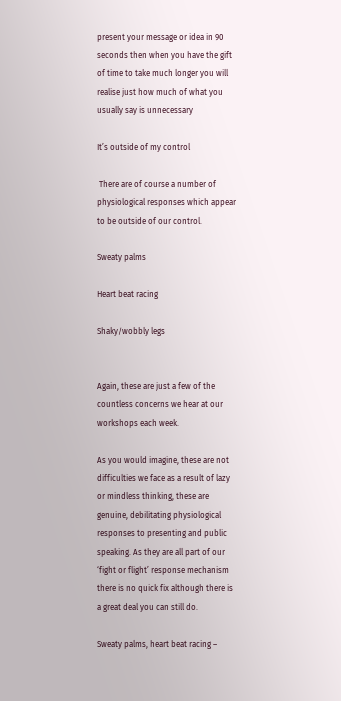present your message or idea in 90 seconds then when you have the gift of time to take much longer you will realise just how much of what you usually say is unnecessary

It’s outside of my control

 There are of course a number of physiological responses which appear to be outside of our control.

Sweaty palms

Heart beat racing

Shaky/wobbly legs


Again, these are just a few of the countless concerns we hear at our workshops each week.

As you would imagine, these are not difficulties we face as a result of lazy or mindless thinking, these are genuine, debilitating physiological responses to presenting and public speaking. As they are all part of our ‘fight or flight’ response mechanism there is no quick fix although there is a great deal you can still do.

Sweaty palms, heart beat racing –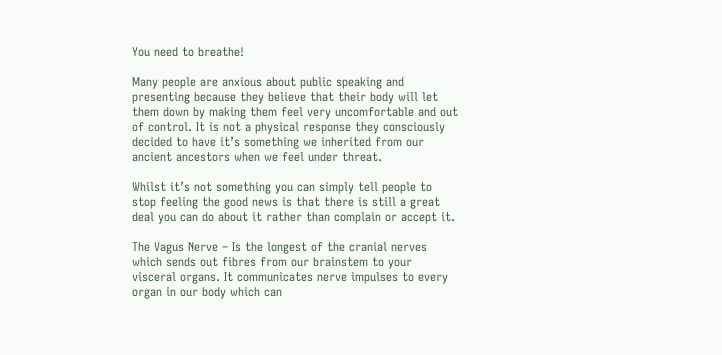You need to breathe!

Many people are anxious about public speaking and presenting because they believe that their body will let them down by making them feel very uncomfortable and out of control. It is not a physical response they consciously decided to have it’s something we inherited from our ancient ancestors when we feel under threat.

Whilst it’s not something you can simply tell people to stop feeling the good news is that there is still a great deal you can do about it rather than complain or accept it.

The Vagus Nerve – Is the longest of the cranial nerves which sends out fibres from our brainstem to your visceral organs. It communicates nerve impulses to every organ in our body which can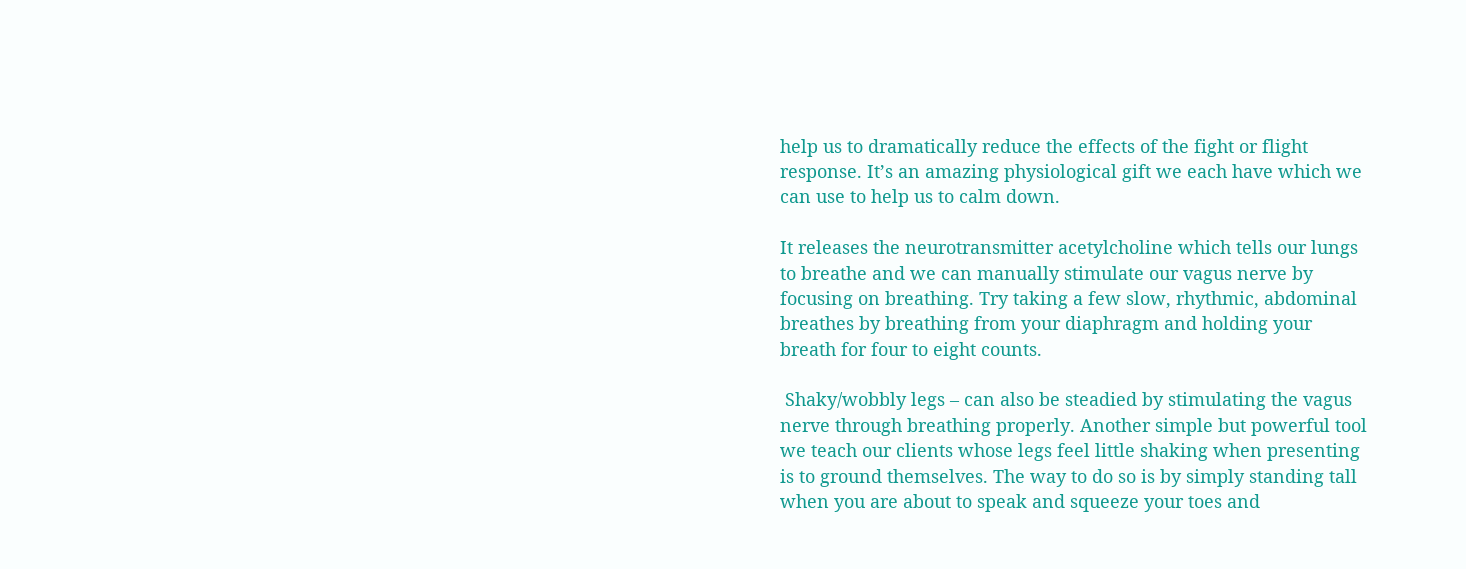help us to dramatically reduce the effects of the fight or flight response. It’s an amazing physiological gift we each have which we can use to help us to calm down.

It releases the neurotransmitter acetylcholine which tells our lungs to breathe and we can manually stimulate our vagus nerve by focusing on breathing. Try taking a few slow, rhythmic, abdominal breathes by breathing from your diaphragm and holding your breath for four to eight counts.

 Shaky/wobbly legs – can also be steadied by stimulating the vagus nerve through breathing properly. Another simple but powerful tool we teach our clients whose legs feel little shaking when presenting is to ground themselves. The way to do so is by simply standing tall when you are about to speak and squeeze your toes and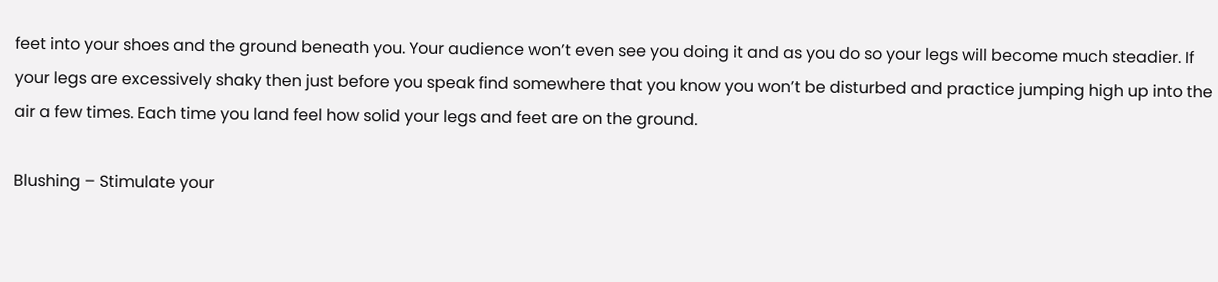feet into your shoes and the ground beneath you. Your audience won’t even see you doing it and as you do so your legs will become much steadier. If your legs are excessively shaky then just before you speak find somewhere that you know you won’t be disturbed and practice jumping high up into the air a few times. Each time you land feel how solid your legs and feet are on the ground.

Blushing – Stimulate your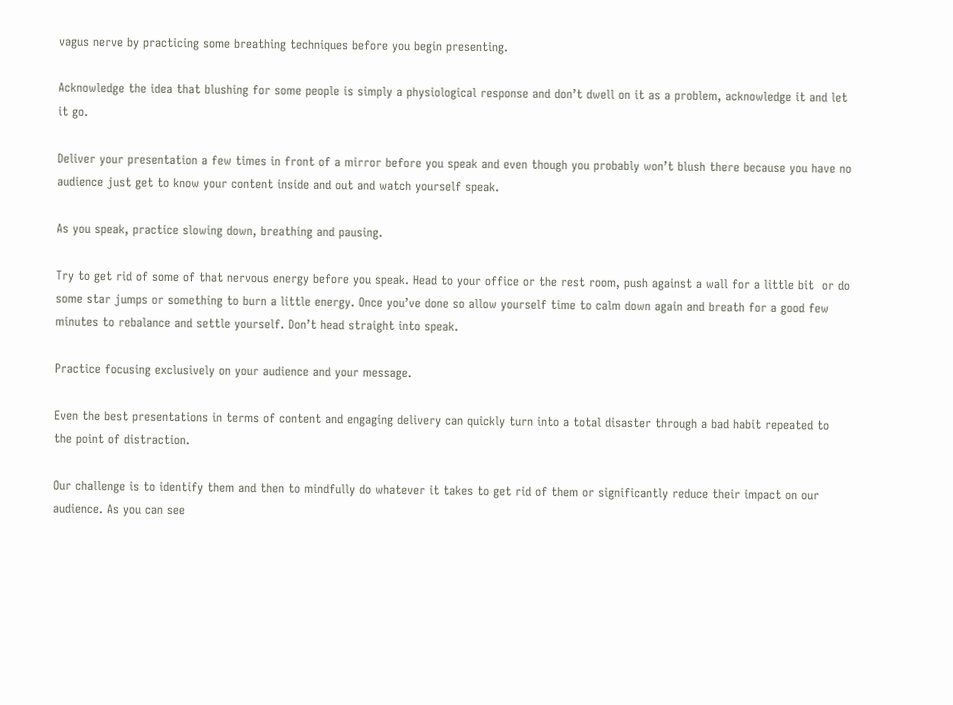vagus nerve by practicing some breathing techniques before you begin presenting.

Acknowledge the idea that blushing for some people is simply a physiological response and don’t dwell on it as a problem, acknowledge it and let it go.

Deliver your presentation a few times in front of a mirror before you speak and even though you probably won’t blush there because you have no audience just get to know your content inside and out and watch yourself speak.

As you speak, practice slowing down, breathing and pausing.

Try to get rid of some of that nervous energy before you speak. Head to your office or the rest room, push against a wall for a little bit  or do some star jumps or something to burn a little energy. Once you’ve done so allow yourself time to calm down again and breath for a good few minutes to rebalance and settle yourself. Don’t head straight into speak.

Practice focusing exclusively on your audience and your message.

Even the best presentations in terms of content and engaging delivery can quickly turn into a total disaster through a bad habit repeated to the point of distraction.

Our challenge is to identify them and then to mindfully do whatever it takes to get rid of them or significantly reduce their impact on our audience. As you can see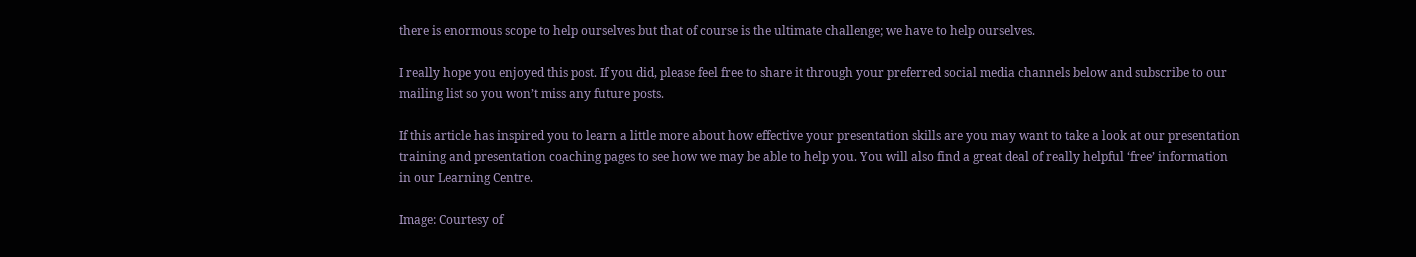there is enormous scope to help ourselves but that of course is the ultimate challenge; we have to help ourselves.

I really hope you enjoyed this post. If you did, please feel free to share it through your preferred social media channels below and subscribe to our mailing list so you won’t miss any future posts.

If this article has inspired you to learn a little more about how effective your presentation skills are you may want to take a look at our presentation training and presentation coaching pages to see how we may be able to help you. You will also find a great deal of really helpful ‘free’ information in our Learning Centre.

Image: Courtesy of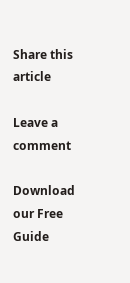Share this article

Leave a comment

Download our Free Guide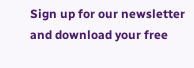Sign up for our newsletter and download your free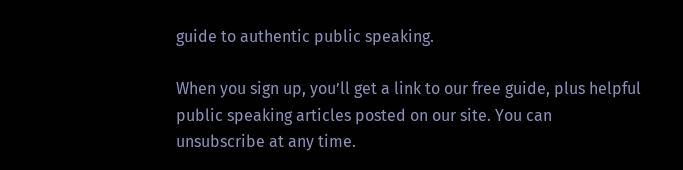guide to authentic public speaking.

When you sign up, you’ll get a link to our free guide, plus helpful public speaking articles posted on our site. You can unsubscribe at any time.